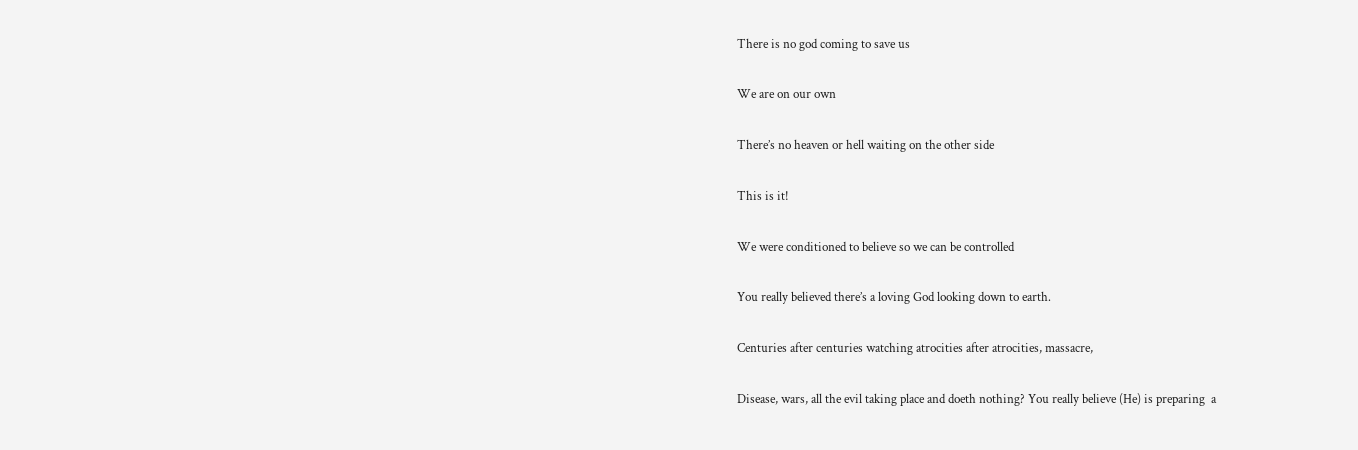There is no god coming to save us

We are on our own

There’s no heaven or hell waiting on the other side

This is it!

We were conditioned to believe so we can be controlled

You really believed there’s a loving God looking down to earth.

Centuries after centuries watching atrocities after atrocities, massacre,

Disease, wars, all the evil taking place and doeth nothing? You really believe (He) is preparing  a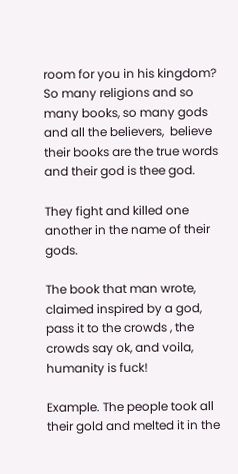room for you in his kingdom? So many religions and so many books, so many gods and all the believers,  believe their books are the true words and their god is thee god.

They fight and killed one another in the name of their gods.

The book that man wrote, claimed inspired by a god, pass it to the crowds , the crowds say ok, and voila, humanity is fuck!

Example. The people took all their gold and melted it in the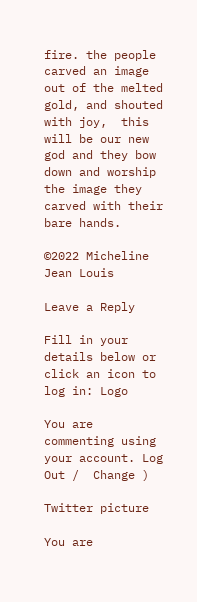fire. the people carved an image out of the melted gold, and shouted with joy,  this will be our new god and they bow down and worship the image they carved with their bare hands.

©2022 Micheline Jean Louis

Leave a Reply

Fill in your details below or click an icon to log in: Logo

You are commenting using your account. Log Out /  Change )

Twitter picture

You are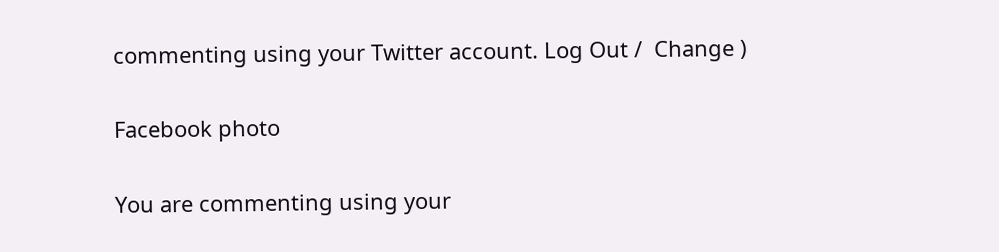commenting using your Twitter account. Log Out /  Change )

Facebook photo

You are commenting using your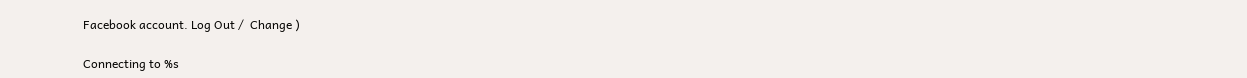Facebook account. Log Out /  Change )

Connecting to %s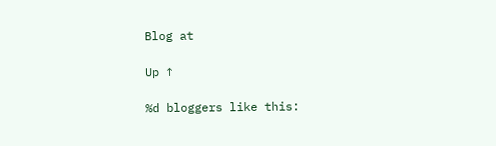Blog at

Up ↑

%d bloggers like this: